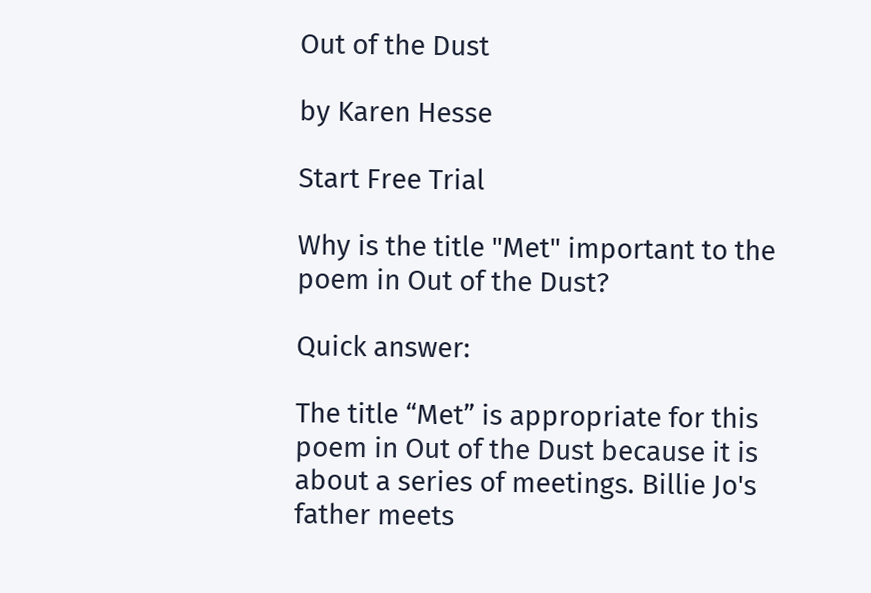Out of the Dust

by Karen Hesse

Start Free Trial

Why is the title "Met" important to the poem in Out of the Dust?

Quick answer:

The title “Met” is appropriate for this poem in Out of the Dust because it is about a series of meetings. Billie Jo's father meets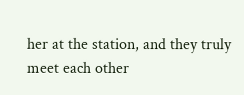her at the station, and they truly meet each other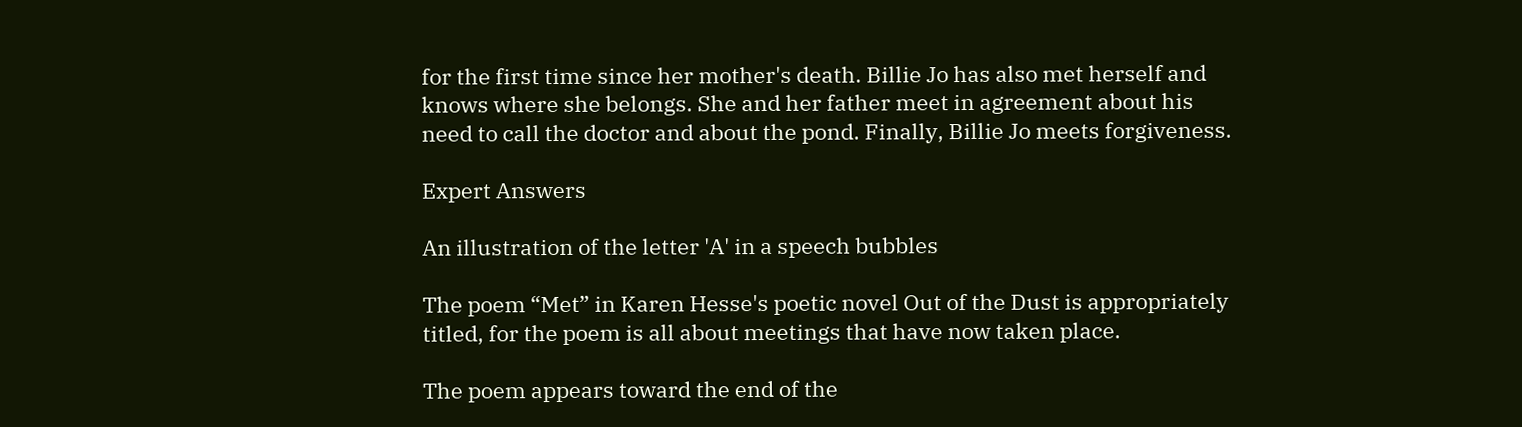for the first time since her mother's death. Billie Jo has also met herself and knows where she belongs. She and her father meet in agreement about his need to call the doctor and about the pond. Finally, Billie Jo meets forgiveness.

Expert Answers

An illustration of the letter 'A' in a speech bubbles

The poem “Met” in Karen Hesse's poetic novel Out of the Dust is appropriately titled, for the poem is all about meetings that have now taken place.

The poem appears toward the end of the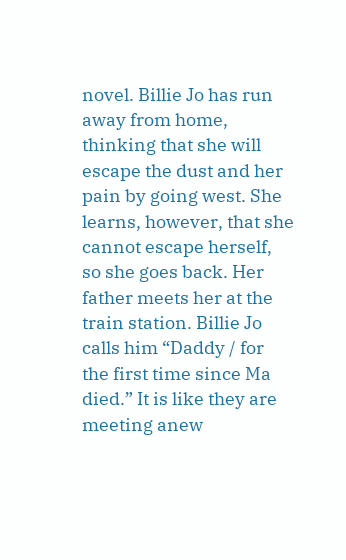novel. Billie Jo has run away from home, thinking that she will escape the dust and her pain by going west. She learns, however, that she cannot escape herself, so she goes back. Her father meets her at the train station. Billie Jo calls him “Daddy / for the first time since Ma died.” It is like they are meeting anew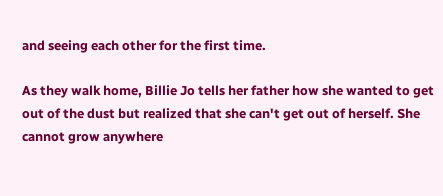and seeing each other for the first time.

As they walk home, Billie Jo tells her father how she wanted to get out of the dust but realized that she can't get out of herself. She cannot grow anywhere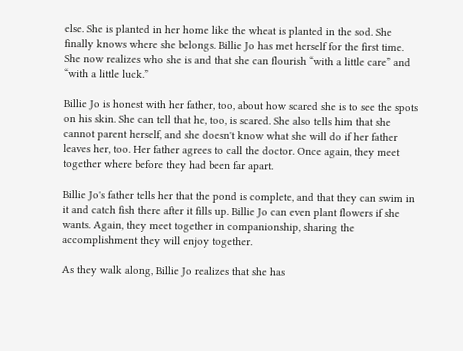else. She is planted in her home like the wheat is planted in the sod. She finally knows where she belongs. Billie Jo has met herself for the first time. She now realizes who she is and that she can flourish “with a little care” and “with a little luck.”

Billie Jo is honest with her father, too, about how scared she is to see the spots on his skin. She can tell that he, too, is scared. She also tells him that she cannot parent herself, and she doesn't know what she will do if her father leaves her, too. Her father agrees to call the doctor. Once again, they meet together where before they had been far apart.

Billie Jo's father tells her that the pond is complete, and that they can swim in it and catch fish there after it fills up. Billie Jo can even plant flowers if she wants. Again, they meet together in companionship, sharing the accomplishment they will enjoy together.

As they walk along, Billie Jo realizes that she has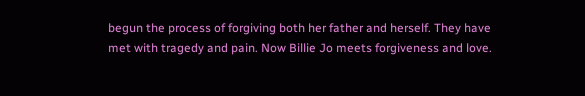begun the process of forgiving both her father and herself. They have met with tragedy and pain. Now Billie Jo meets forgiveness and love.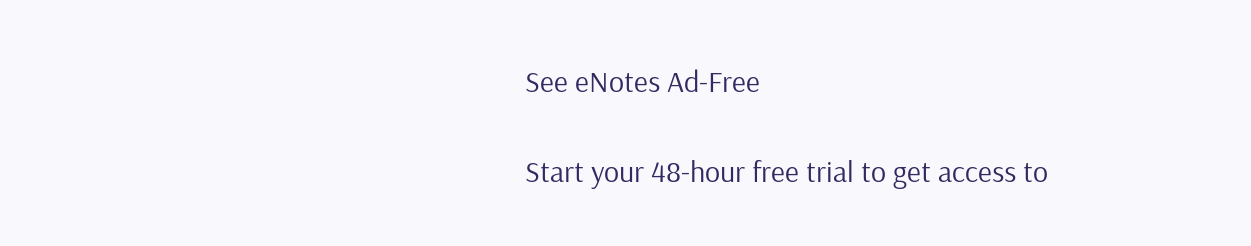See eNotes Ad-Free

Start your 48-hour free trial to get access to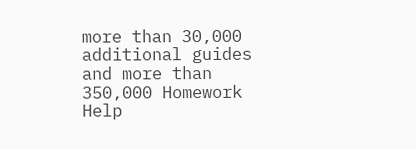more than 30,000 additional guides and more than 350,000 Homework Help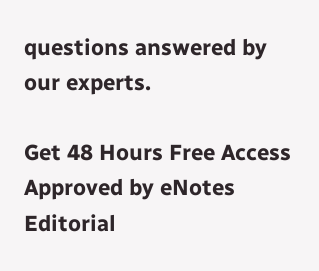questions answered by our experts.

Get 48 Hours Free Access
Approved by eNotes Editorial